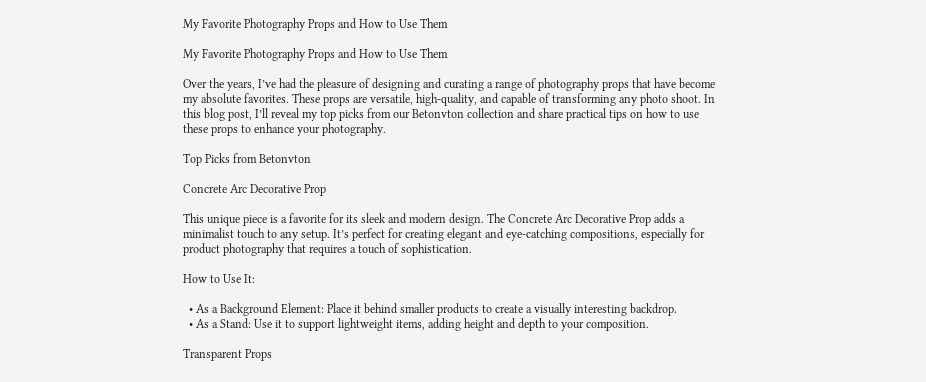My Favorite Photography Props and How to Use Them

My Favorite Photography Props and How to Use Them

Over the years, I’ve had the pleasure of designing and curating a range of photography props that have become my absolute favorites. These props are versatile, high-quality, and capable of transforming any photo shoot. In this blog post, I’ll reveal my top picks from our Betonvton collection and share practical tips on how to use these props to enhance your photography.

Top Picks from Betonvton

Concrete Arc Decorative Prop

This unique piece is a favorite for its sleek and modern design. The Concrete Arc Decorative Prop adds a minimalist touch to any setup. It’s perfect for creating elegant and eye-catching compositions, especially for product photography that requires a touch of sophistication.

How to Use It:

  • As a Background Element: Place it behind smaller products to create a visually interesting backdrop.
  • As a Stand: Use it to support lightweight items, adding height and depth to your composition.

Transparent Props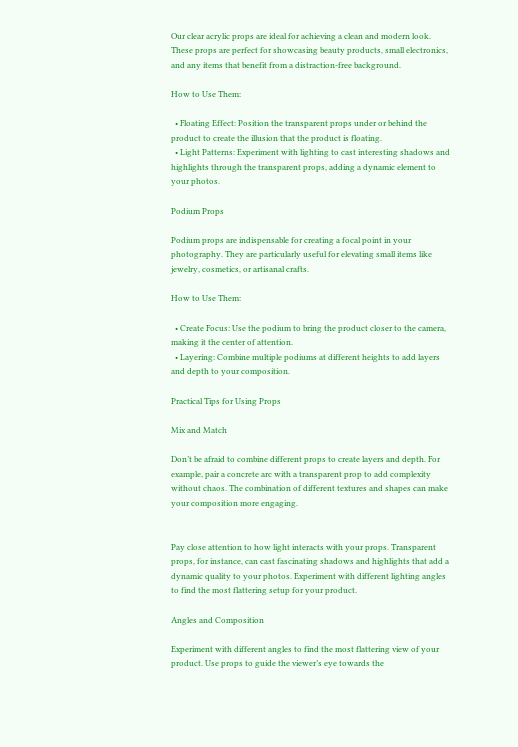Our clear acrylic props are ideal for achieving a clean and modern look. These props are perfect for showcasing beauty products, small electronics, and any items that benefit from a distraction-free background.

How to Use Them:

  • Floating Effect: Position the transparent props under or behind the product to create the illusion that the product is floating.
  • Light Patterns: Experiment with lighting to cast interesting shadows and highlights through the transparent props, adding a dynamic element to your photos.

Podium Props

Podium props are indispensable for creating a focal point in your photography. They are particularly useful for elevating small items like jewelry, cosmetics, or artisanal crafts.

How to Use Them:

  • Create Focus: Use the podium to bring the product closer to the camera, making it the center of attention.
  • Layering: Combine multiple podiums at different heights to add layers and depth to your composition.

Practical Tips for Using Props

Mix and Match

Don’t be afraid to combine different props to create layers and depth. For example, pair a concrete arc with a transparent prop to add complexity without chaos. The combination of different textures and shapes can make your composition more engaging.


Pay close attention to how light interacts with your props. Transparent props, for instance, can cast fascinating shadows and highlights that add a dynamic quality to your photos. Experiment with different lighting angles to find the most flattering setup for your product.

Angles and Composition

Experiment with different angles to find the most flattering view of your product. Use props to guide the viewer’s eye towards the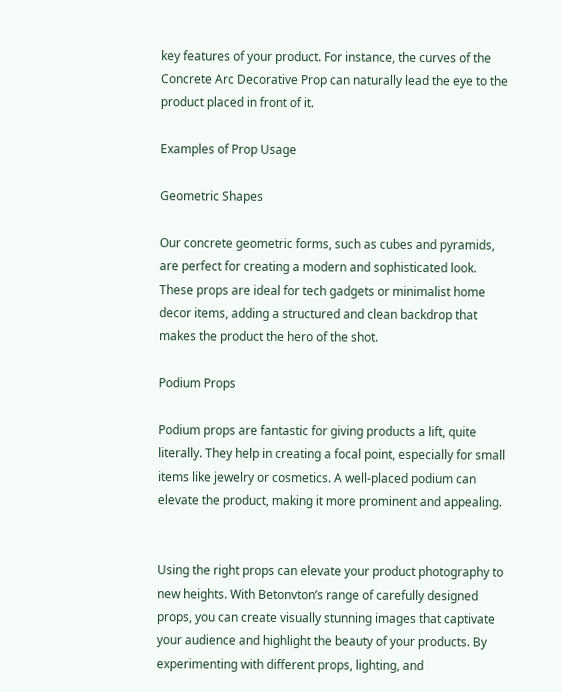key features of your product. For instance, the curves of the Concrete Arc Decorative Prop can naturally lead the eye to the product placed in front of it.

Examples of Prop Usage

Geometric Shapes

Our concrete geometric forms, such as cubes and pyramids, are perfect for creating a modern and sophisticated look. These props are ideal for tech gadgets or minimalist home decor items, adding a structured and clean backdrop that makes the product the hero of the shot.

Podium Props

Podium props are fantastic for giving products a lift, quite literally. They help in creating a focal point, especially for small items like jewelry or cosmetics. A well-placed podium can elevate the product, making it more prominent and appealing.


Using the right props can elevate your product photography to new heights. With Betonvton’s range of carefully designed props, you can create visually stunning images that captivate your audience and highlight the beauty of your products. By experimenting with different props, lighting, and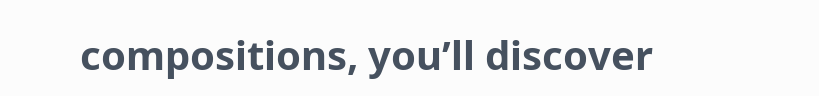compositions, you’ll discover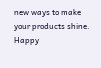new ways to make your products shine. Happy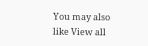You may also like View all